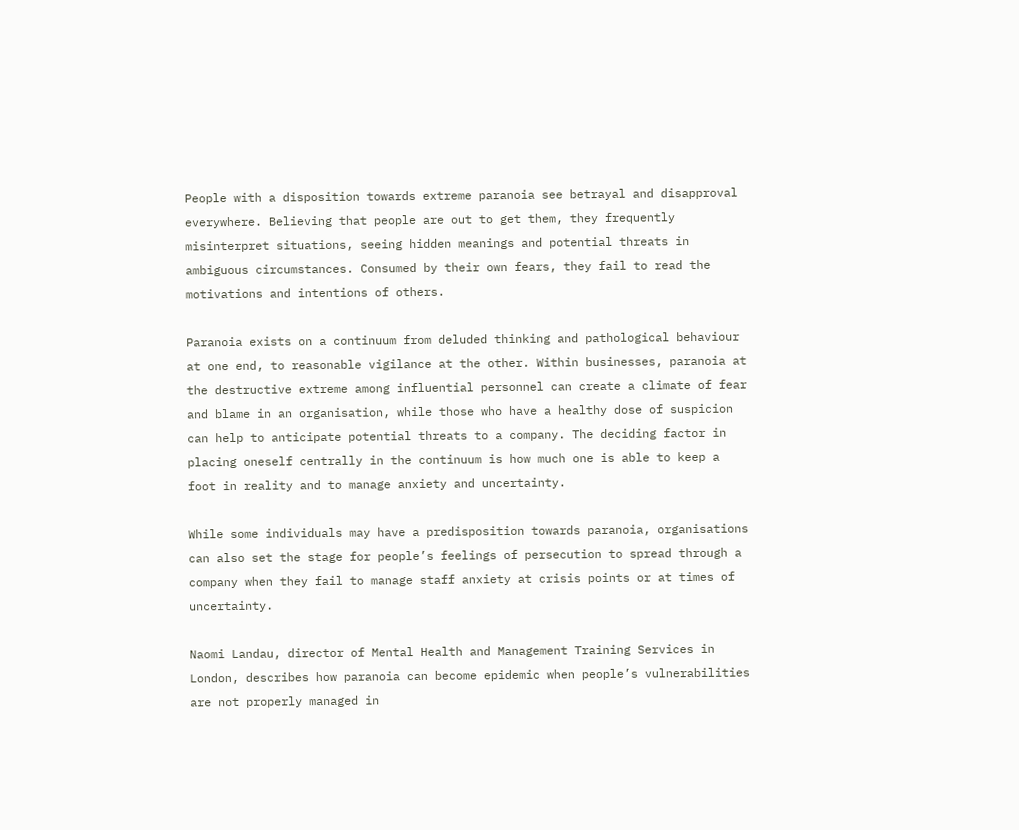People with a disposition towards extreme paranoia see betrayal and disapproval everywhere. Believing that people are out to get them, they frequently misinterpret situations, seeing hidden meanings and potential threats in ambiguous circumstances. Consumed by their own fears, they fail to read the motivations and intentions of others.

Paranoia exists on a continuum from deluded thinking and pathological behaviour at one end, to reasonable vigilance at the other. Within businesses, paranoia at the destructive extreme among influential personnel can create a climate of fear and blame in an organisation, while those who have a healthy dose of suspicion can help to anticipate potential threats to a company. The deciding factor in placing oneself centrally in the continuum is how much one is able to keep a foot in reality and to manage anxiety and uncertainty.

While some individuals may have a predisposition towards paranoia, organisations can also set the stage for people’s feelings of persecution to spread through a company when they fail to manage staff anxiety at crisis points or at times of uncertainty.

Naomi Landau, director of Mental Health and Management Training Services in London, describes how paranoia can become epidemic when people’s vulnerabilities are not properly managed in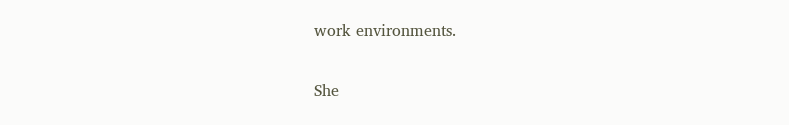work environments.

She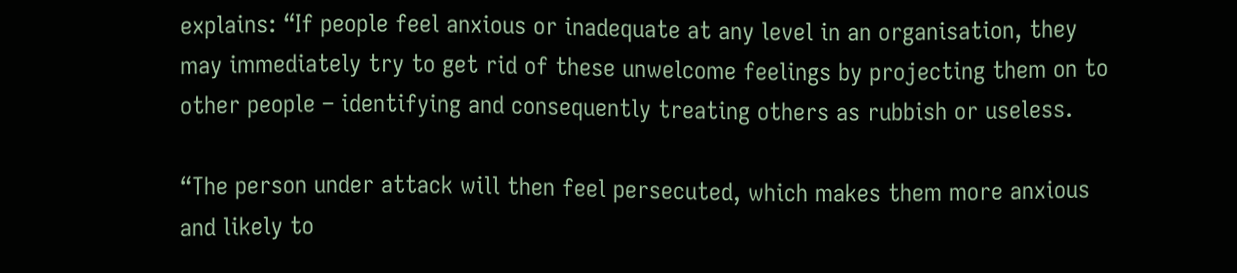explains: “If people feel anxious or inadequate at any level in an organisation, they may immediately try to get rid of these unwelcome feelings by projecting them on to other people – identifying and consequently treating others as rubbish or useless.

“The person under attack will then feel persecuted, which makes them more anxious and likely to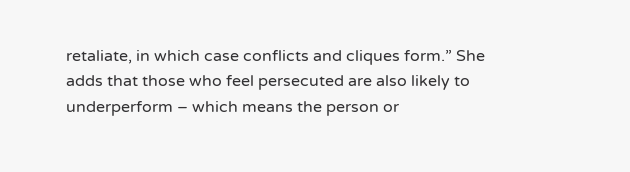retaliate, in which case conflicts and cliques form.” She adds that those who feel persecuted are also likely to underperform – which means the person or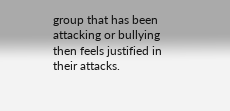group that has been attacking or bullying then feels justified in their attacks.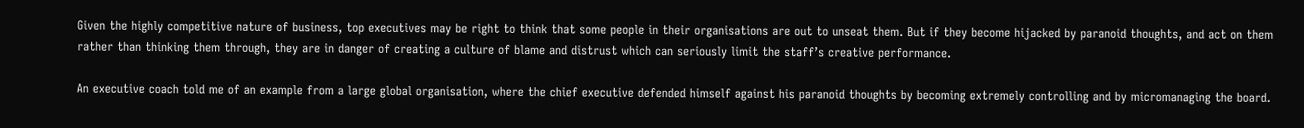Given the highly competitive nature of business, top executives may be right to think that some people in their organisations are out to unseat them. But if they become hijacked by paranoid thoughts, and act on them rather than thinking them through, they are in danger of creating a culture of blame and distrust which can seriously limit the staff’s creative performance.

An executive coach told me of an example from a large global organisation, where the chief executive defended himself against his paranoid thoughts by becoming extremely controlling and by micromanaging the board.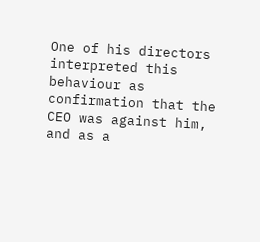One of his directors interpreted this behaviour as confirmation that the CEO was against him, and as a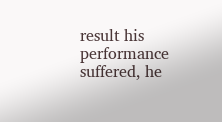result his performance suffered, he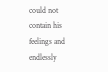could not contain his feelings and endlessly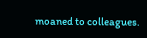moaned to colleagues.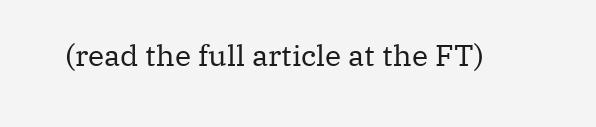(read the full article at the FT)